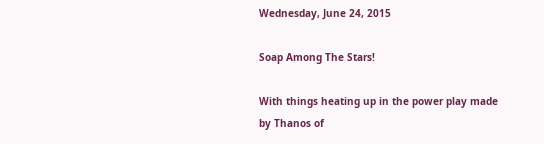Wednesday, June 24, 2015

Soap Among The Stars!

With things heating up in the power play made by Thanos of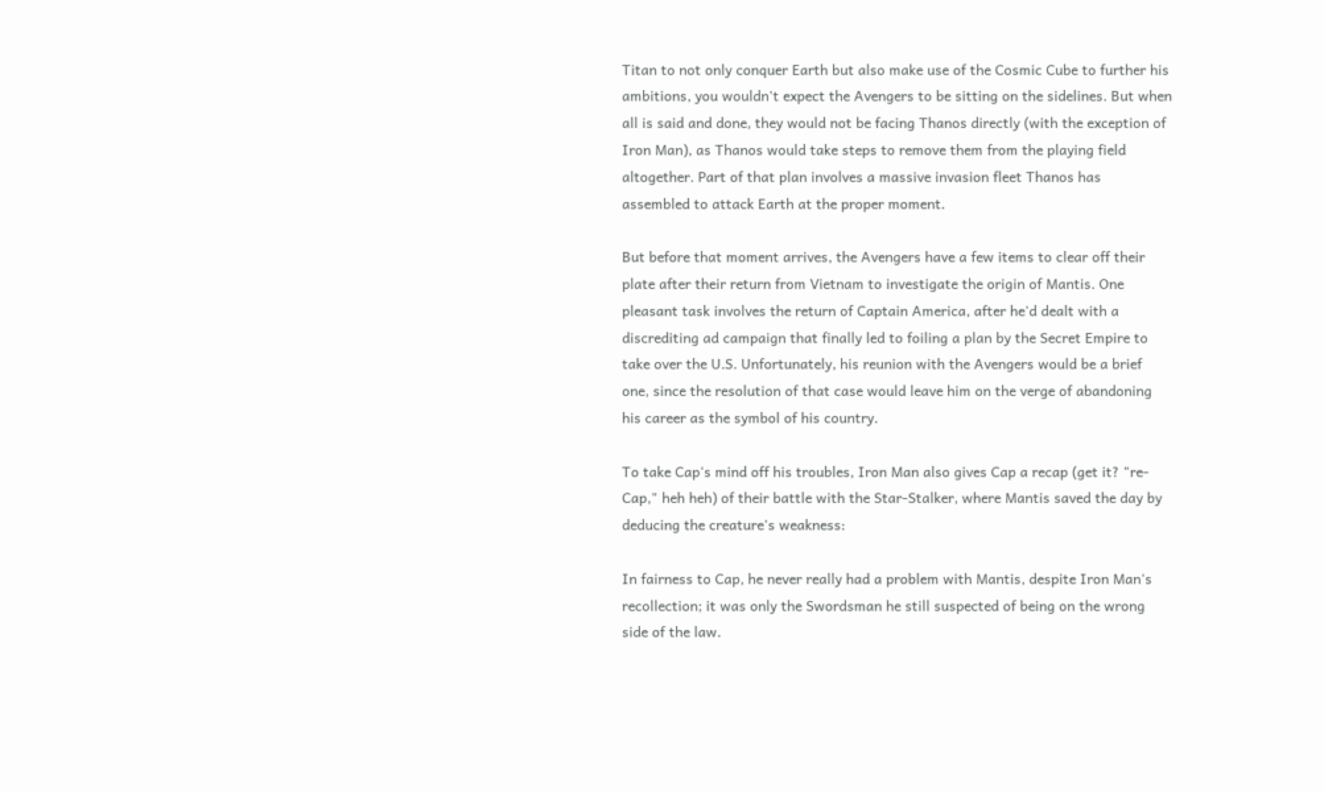Titan to not only conquer Earth but also make use of the Cosmic Cube to further his ambitions, you wouldn't expect the Avengers to be sitting on the sidelines. But when all is said and done, they would not be facing Thanos directly (with the exception of Iron Man), as Thanos would take steps to remove them from the playing field altogether. Part of that plan involves a massive invasion fleet Thanos has assembled to attack Earth at the proper moment.

But before that moment arrives, the Avengers have a few items to clear off their plate after their return from Vietnam to investigate the origin of Mantis. One pleasant task involves the return of Captain America, after he'd dealt with a discrediting ad campaign that finally led to foiling a plan by the Secret Empire to take over the U.S. Unfortunately, his reunion with the Avengers would be a brief one, since the resolution of that case would leave him on the verge of abandoning his career as the symbol of his country.

To take Cap's mind off his troubles, Iron Man also gives Cap a recap (get it? "re-Cap," heh heh) of their battle with the Star-Stalker, where Mantis saved the day by deducing the creature's weakness:

In fairness to Cap, he never really had a problem with Mantis, despite Iron Man's recollection; it was only the Swordsman he still suspected of being on the wrong side of the law.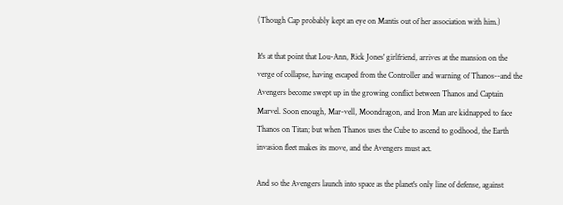(Though Cap probably kept an eye on Mantis out of her association with him.)

It's at that point that Lou-Ann, Rick Jones' girlfriend, arrives at the mansion on the verge of collapse, having escaped from the Controller and warning of Thanos--and the Avengers become swept up in the growing conflict between Thanos and Captain Marvel. Soon enough, Mar-vell, Moondragon, and Iron Man are kidnapped to face Thanos on Titan; but when Thanos uses the Cube to ascend to godhood, the Earth invasion fleet makes its move, and the Avengers must act.

And so the Avengers launch into space as the planet's only line of defense, against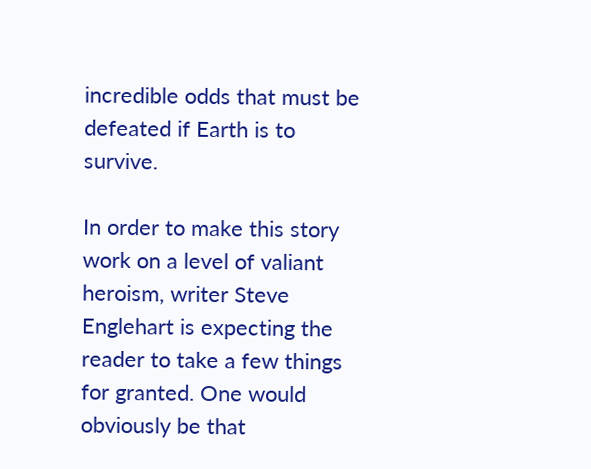incredible odds that must be defeated if Earth is to survive.

In order to make this story work on a level of valiant heroism, writer Steve Englehart is expecting the reader to take a few things for granted. One would obviously be that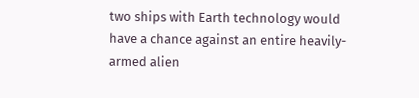two ships with Earth technology would have a chance against an entire heavily-armed alien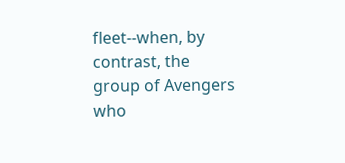fleet--when, by contrast, the group of Avengers who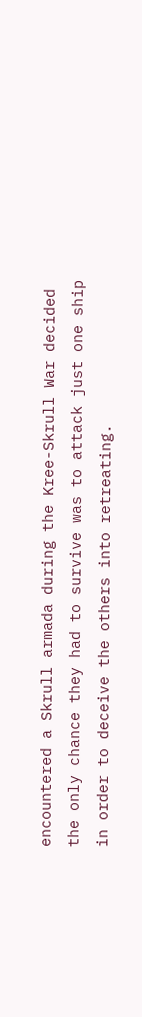encountered a Skrull armada during the Kree-Skrull War decided the only chance they had to survive was to attack just one ship in order to deceive the others into retreating.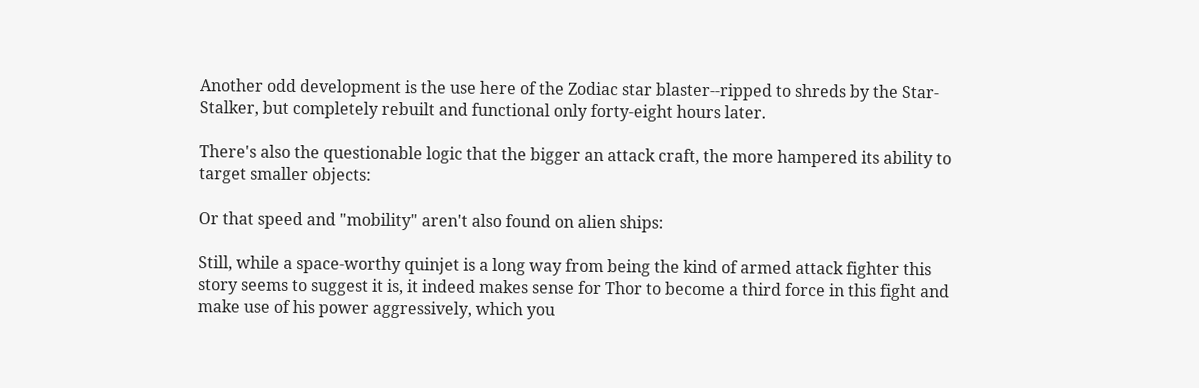Another odd development is the use here of the Zodiac star blaster--ripped to shreds by the Star-Stalker, but completely rebuilt and functional only forty-eight hours later.

There's also the questionable logic that the bigger an attack craft, the more hampered its ability to target smaller objects:

Or that speed and "mobility" aren't also found on alien ships:

Still, while a space-worthy quinjet is a long way from being the kind of armed attack fighter this story seems to suggest it is, it indeed makes sense for Thor to become a third force in this fight and make use of his power aggressively, which you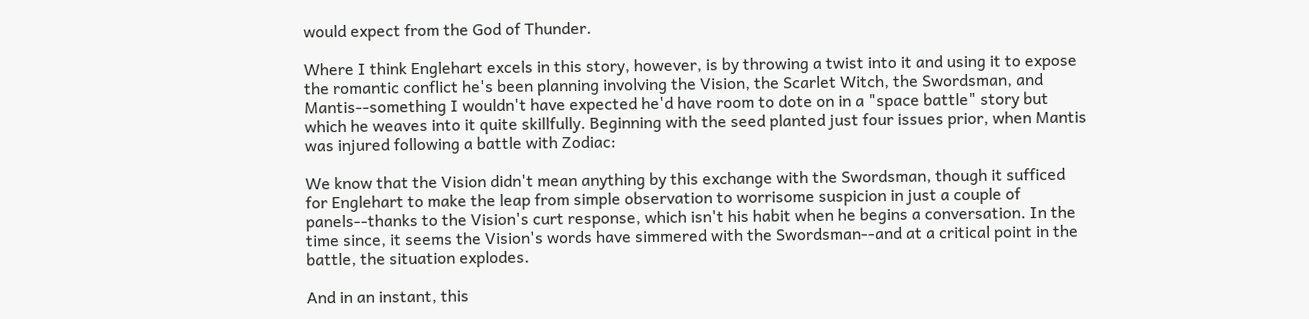would expect from the God of Thunder.

Where I think Englehart excels in this story, however, is by throwing a twist into it and using it to expose the romantic conflict he's been planning involving the Vision, the Scarlet Witch, the Swordsman, and Mantis--something I wouldn't have expected he'd have room to dote on in a "space battle" story but which he weaves into it quite skillfully. Beginning with the seed planted just four issues prior, when Mantis was injured following a battle with Zodiac:

We know that the Vision didn't mean anything by this exchange with the Swordsman, though it sufficed for Englehart to make the leap from simple observation to worrisome suspicion in just a couple of panels--thanks to the Vision's curt response, which isn't his habit when he begins a conversation. In the time since, it seems the Vision's words have simmered with the Swordsman--and at a critical point in the battle, the situation explodes.

And in an instant, this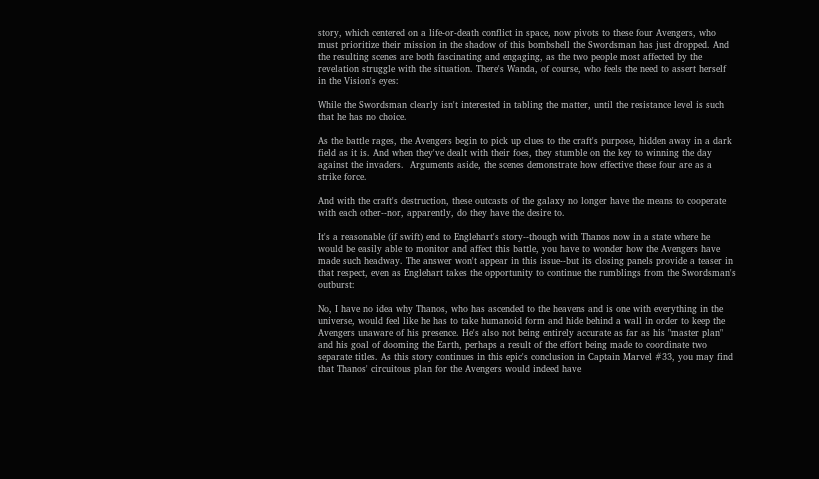story, which centered on a life-or-death conflict in space, now pivots to these four Avengers, who must prioritize their mission in the shadow of this bombshell the Swordsman has just dropped. And the resulting scenes are both fascinating and engaging, as the two people most affected by the revelation struggle with the situation. There's Wanda, of course, who feels the need to assert herself in the Vision's eyes:

While the Swordsman clearly isn't interested in tabling the matter, until the resistance level is such that he has no choice.

As the battle rages, the Avengers begin to pick up clues to the craft's purpose, hidden away in a dark field as it is. And when they've dealt with their foes, they stumble on the key to winning the day against the invaders.  Arguments aside, the scenes demonstrate how effective these four are as a strike force.

And with the craft's destruction, these outcasts of the galaxy no longer have the means to cooperate with each other--nor, apparently, do they have the desire to.

It's a reasonable (if swift) end to Englehart's story--though with Thanos now in a state where he would be easily able to monitor and affect this battle, you have to wonder how the Avengers have made such headway. The answer won't appear in this issue--but its closing panels provide a teaser in that respect, even as Englehart takes the opportunity to continue the rumblings from the Swordsman's outburst:

No, I have no idea why Thanos, who has ascended to the heavens and is one with everything in the universe, would feel like he has to take humanoid form and hide behind a wall in order to keep the Avengers unaware of his presence. He's also not being entirely accurate as far as his "master plan" and his goal of dooming the Earth, perhaps a result of the effort being made to coordinate two separate titles. As this story continues in this epic's conclusion in Captain Marvel #33, you may find that Thanos' circuitous plan for the Avengers would indeed have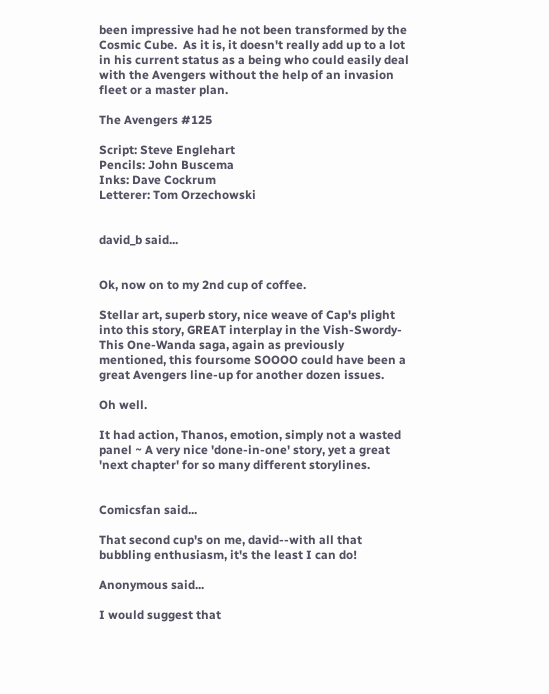been impressive had he not been transformed by the Cosmic Cube.  As it is, it doesn't really add up to a lot in his current status as a being who could easily deal with the Avengers without the help of an invasion fleet or a master plan.

The Avengers #125

Script: Steve Englehart
Pencils: John Buscema
Inks: Dave Cockrum
Letterer: Tom Orzechowski


david_b said...


Ok, now on to my 2nd cup of coffee.

Stellar art, superb story, nice weave of Cap's plight into this story, GREAT interplay in the Vish-Swordy-This One-Wanda saga, again as previously mentioned, this foursome SOOOO could have been a great Avengers line-up for another dozen issues.

Oh well.

It had action, Thanos, emotion, simply not a wasted panel ~ A very nice 'done-in-one' story, yet a great 'next chapter' for so many different storylines.


Comicsfan said...

That second cup's on me, david--with all that bubbling enthusiasm, it's the least I can do!

Anonymous said...

I would suggest that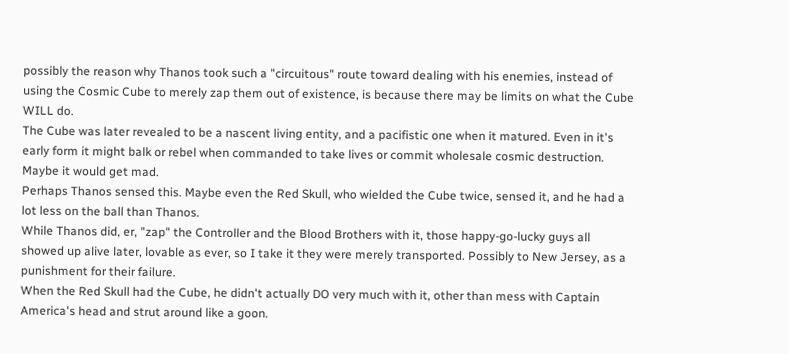possibly the reason why Thanos took such a "circuitous" route toward dealing with his enemies, instead of using the Cosmic Cube to merely zap them out of existence, is because there may be limits on what the Cube WILL do.
The Cube was later revealed to be a nascent living entity, and a pacifistic one when it matured. Even in it's early form it might balk or rebel when commanded to take lives or commit wholesale cosmic destruction. Maybe it would get mad.
Perhaps Thanos sensed this. Maybe even the Red Skull, who wielded the Cube twice, sensed it, and he had a lot less on the ball than Thanos.
While Thanos did, er, "zap" the Controller and the Blood Brothers with it, those happy-go-lucky guys all showed up alive later, lovable as ever, so I take it they were merely transported. Possibly to New Jersey, as a punishment for their failure.
When the Red Skull had the Cube, he didn't actually DO very much with it, other than mess with Captain America's head and strut around like a goon.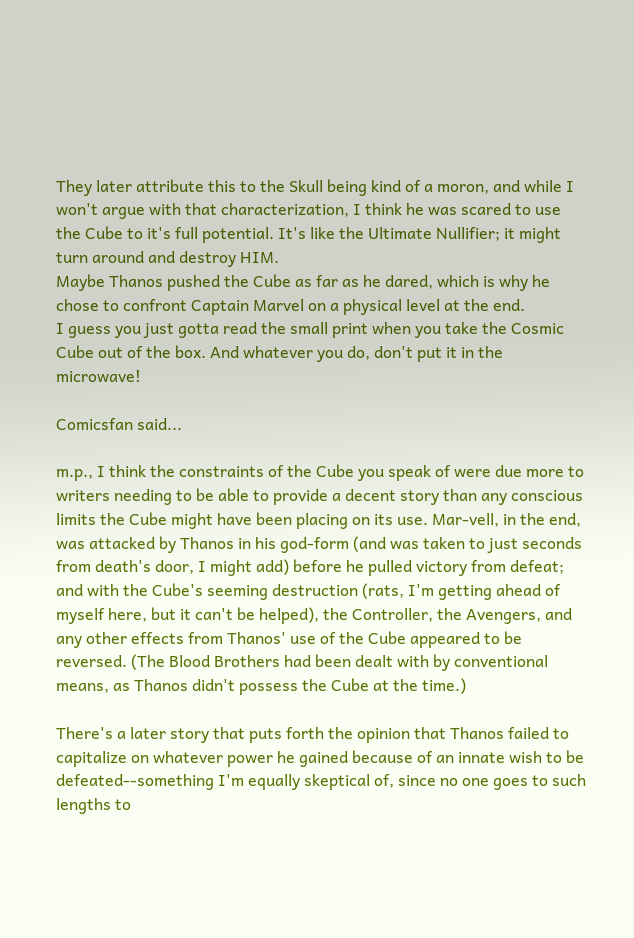They later attribute this to the Skull being kind of a moron, and while I won't argue with that characterization, I think he was scared to use the Cube to it's full potential. It's like the Ultimate Nullifier; it might turn around and destroy HIM.
Maybe Thanos pushed the Cube as far as he dared, which is why he chose to confront Captain Marvel on a physical level at the end.
I guess you just gotta read the small print when you take the Cosmic Cube out of the box. And whatever you do, don't put it in the microwave!

Comicsfan said...

m.p., I think the constraints of the Cube you speak of were due more to writers needing to be able to provide a decent story than any conscious limits the Cube might have been placing on its use. Mar-vell, in the end, was attacked by Thanos in his god-form (and was taken to just seconds from death's door, I might add) before he pulled victory from defeat; and with the Cube's seeming destruction (rats, I'm getting ahead of myself here, but it can't be helped), the Controller, the Avengers, and any other effects from Thanos' use of the Cube appeared to be reversed. (The Blood Brothers had been dealt with by conventional means, as Thanos didn't possess the Cube at the time.)

There's a later story that puts forth the opinion that Thanos failed to capitalize on whatever power he gained because of an innate wish to be defeated--something I'm equally skeptical of, since no one goes to such lengths to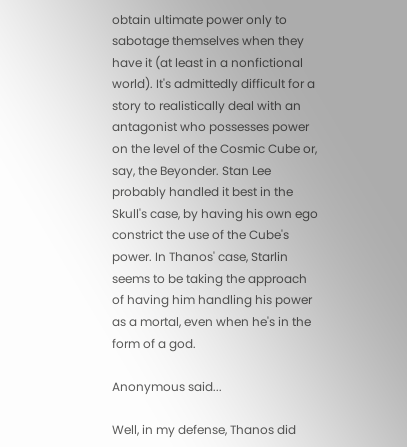obtain ultimate power only to sabotage themselves when they have it (at least in a nonfictional world). It's admittedly difficult for a story to realistically deal with an antagonist who possesses power on the level of the Cosmic Cube or, say, the Beyonder. Stan Lee probably handled it best in the Skull's case, by having his own ego constrict the use of the Cube's power. In Thanos' case, Starlin seems to be taking the approach of having him handling his power as a mortal, even when he's in the form of a god.

Anonymous said...

Well, in my defense, Thanos did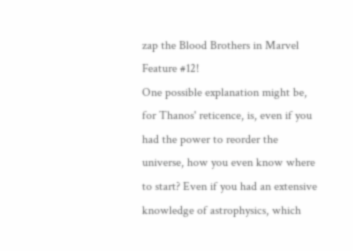zap the Blood Brothers in Marvel Feature #12!
One possible explanation might be, for Thanos' reticence, is, even if you had the power to reorder the universe, how you even know where to start? Even if you had an extensive knowledge of astrophysics, which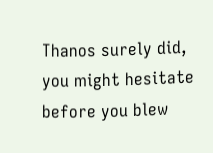Thanos surely did, you might hesitate before you blew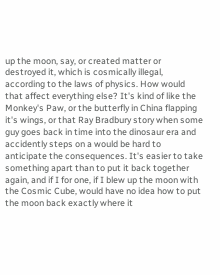up the moon, say, or created matter or destroyed it, which is cosmically illegal, according to the laws of physics. How would that affect everything else? It's kind of like the Monkey's Paw, or the butterfly in China flapping it's wings, or that Ray Bradbury story when some guy goes back in time into the dinosaur era and accidently steps on a would be hard to anticipate the consequences. It's easier to take something apart than to put it back together again, and if I for one, if I blew up the moon with the Cosmic Cube, would have no idea how to put the moon back exactly where it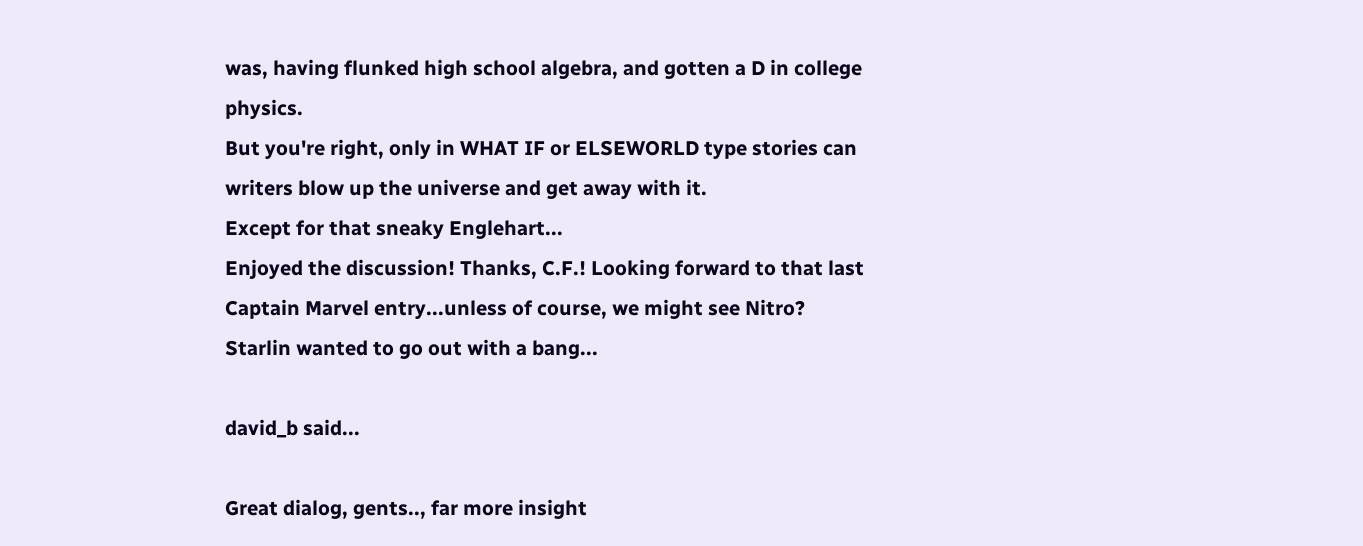was, having flunked high school algebra, and gotten a D in college physics.
But you're right, only in WHAT IF or ELSEWORLD type stories can writers blow up the universe and get away with it.
Except for that sneaky Englehart...
Enjoyed the discussion! Thanks, C.F.! Looking forward to that last Captain Marvel entry...unless of course, we might see Nitro?
Starlin wanted to go out with a bang...

david_b said...

Great dialog, gents.., far more insight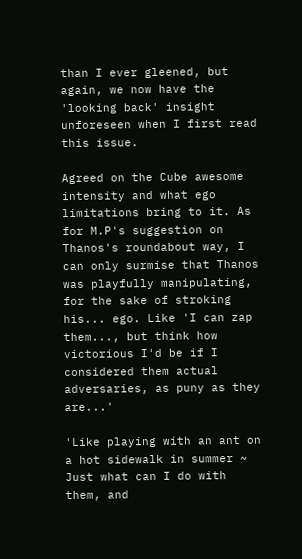than I ever gleened, but again, we now have the 'looking back' insight unforeseen when I first read this issue.

Agreed on the Cube awesome intensity and what ego limitations bring to it. As for M.P's suggestion on Thanos's roundabout way, I can only surmise that Thanos was playfully manipulating, for the sake of stroking his... ego. Like 'I can zap them..., but think how victorious I'd be if I considered them actual adversaries, as puny as they are...'

'Like playing with an ant on a hot sidewalk in summer ~ Just what can I do with them, and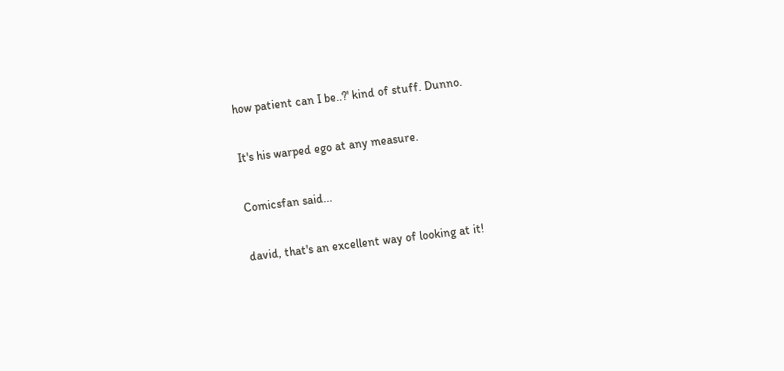how patient can I be..?' kind of stuff. Dunno.

It's his warped ego at any measure.

Comicsfan said...

david, that's an excellent way of looking at it!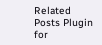Related Posts Plugin for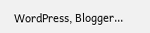WordPress, Blogger...